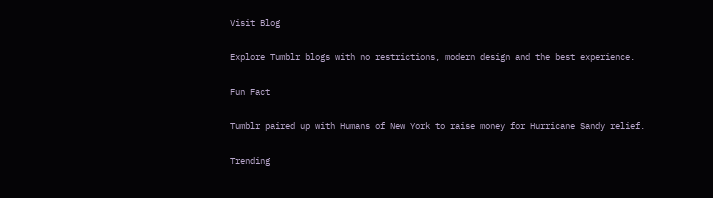Visit Blog

Explore Tumblr blogs with no restrictions, modern design and the best experience.

Fun Fact

Tumblr paired up with Humans of New York to raise money for Hurricane Sandy relief.

Trending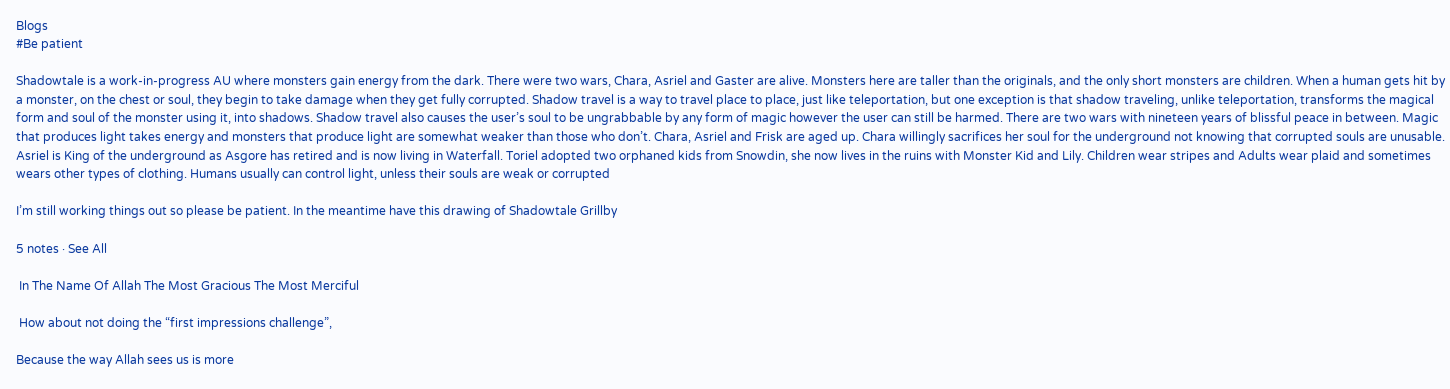Blogs
#Be patient

Shadowtale is a work-in-progress AU where monsters gain energy from the dark. There were two wars, Chara, Asriel and Gaster are alive. Monsters here are taller than the originals, and the only short monsters are children. When a human gets hit by a monster, on the chest or soul, they begin to take damage when they get fully corrupted. Shadow travel is a way to travel place to place, just like teleportation, but one exception is that shadow traveling, unlike teleportation, transforms the magical form and soul of the monster using it, into shadows. Shadow travel also causes the user’s soul to be ungrabbable by any form of magic however the user can still be harmed. There are two wars with nineteen years of blissful peace in between. Magic that produces light takes energy and monsters that produce light are somewhat weaker than those who don’t. Chara, Asriel and Frisk are aged up. Chara willingly sacrifices her soul for the underground not knowing that corrupted souls are unusable. Asriel is King of the underground as Asgore has retired and is now living in Waterfall. Toriel adopted two orphaned kids from Snowdin, she now lives in the ruins with Monster Kid and Lily. Children wear stripes and Adults wear plaid and sometimes wears other types of clothing. Humans usually can control light, unless their souls are weak or corrupted

I’m still working things out so please be patient. In the meantime have this drawing of Shadowtale Grillby

5 notes · See All

 In The Name Of Allah The Most Gracious The Most Merciful

 How about not doing the “first impressions challenge”,

Because the way Allah sees us is more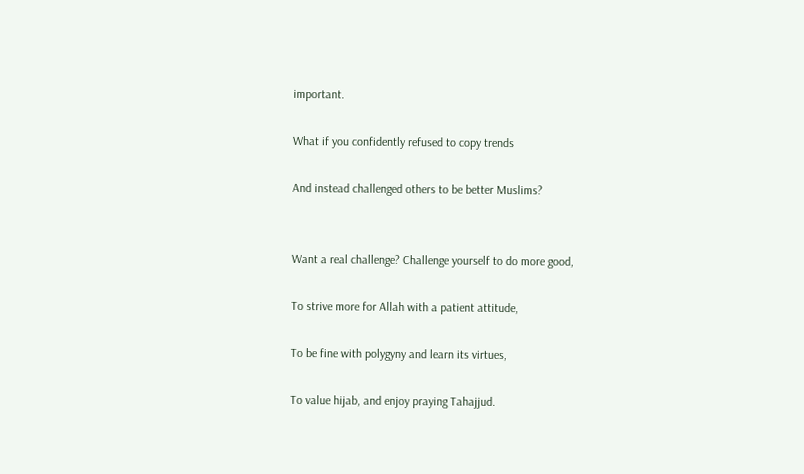important.

What if you confidently refused to copy trends

And instead challenged others to be better Muslims?


Want a real challenge? Challenge yourself to do more good,

To strive more for Allah with a patient attitude,

To be fine with polygyny and learn its virtues,

To value hijab, and enjoy praying Tahajjud.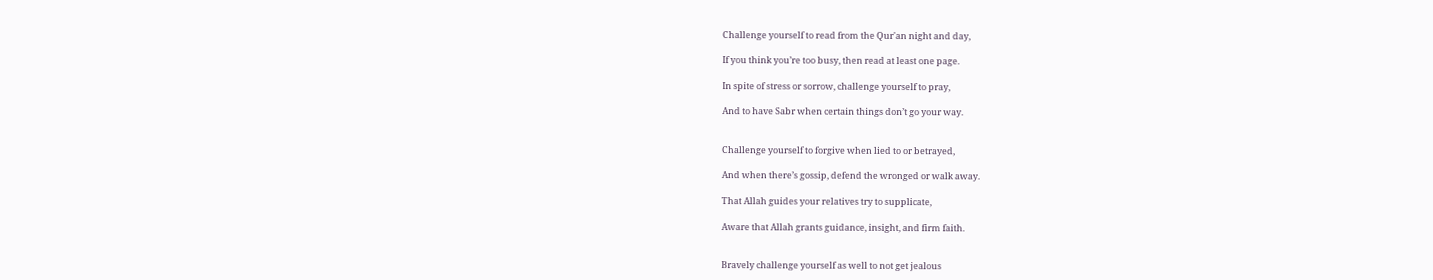Challenge yourself to read from the Qur'an night and day,

If you think you’re too busy, then read at least one page.

In spite of stress or sorrow, challenge yourself to pray,

And to have Sabr when certain things don’t go your way.


Challenge yourself to forgive when lied to or betrayed,

And when there’s gossip, defend the wronged or walk away.

That Allah guides your relatives try to supplicate,

Aware that Allah grants guidance, insight, and firm faith.


Bravely challenge yourself as well to not get jealous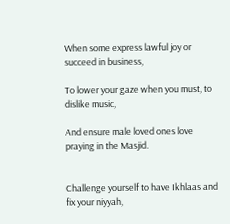When some express lawful joy or succeed in business,

To lower your gaze when you must, to dislike music,

And ensure male loved ones love praying in the Masjid.


Challenge yourself to have Ikhlaas and fix your niyyah,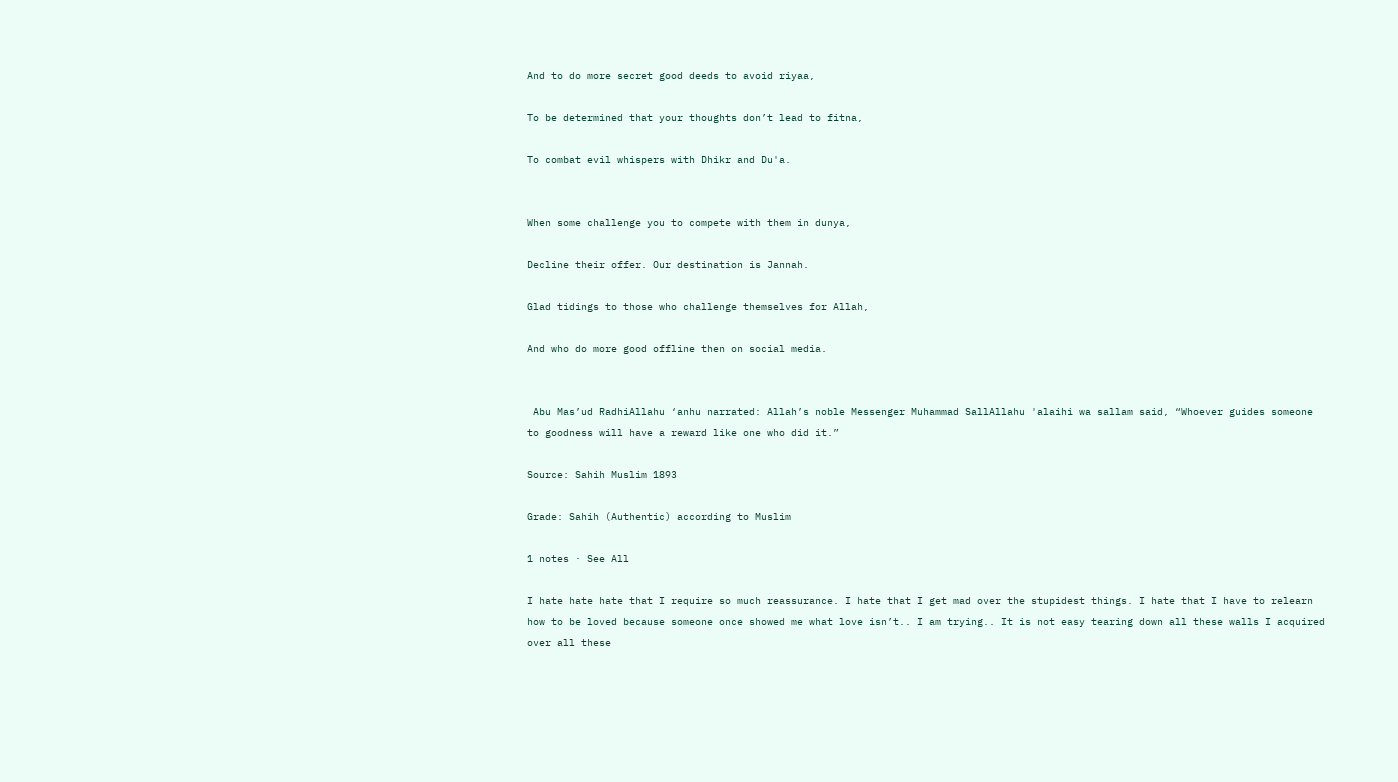And to do more secret good deeds to avoid riyaa,

To be determined that your thoughts don’t lead to fitna,

To combat evil whispers with Dhikr and Du'a.


When some challenge you to compete with them in dunya,

Decline their offer. Our destination is Jannah.

Glad tidings to those who challenge themselves for Allah,

And who do more good offline then on social media.


 Abu Mas’ud RadhiAllahu ‘anhu narrated: Allah’s noble Messenger Muhammad SallAllahu 'alaihi wa sallam said, “Whoever guides someone to goodness will have a reward like one who did it.”

Source: Sahih Muslim 1893

Grade: Sahih (Authentic) according to Muslim

1 notes · See All

I hate hate hate that I require so much reassurance. I hate that I get mad over the stupidest things. I hate that I have to relearn how to be loved because someone once showed me what love isn’t.. I am trying.. It is not easy tearing down all these walls I acquired over all these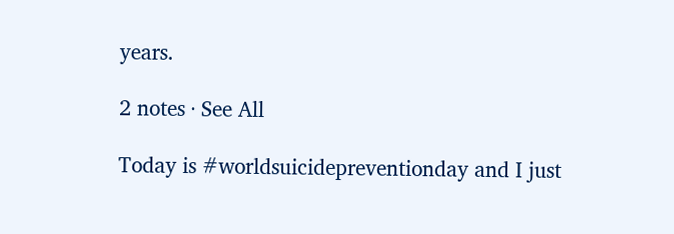years.

2 notes · See All

Today is #worldsuicidepreventionday and I just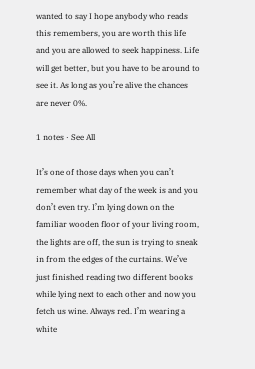wanted to say I hope anybody who reads this remembers, you are worth this life and you are allowed to seek happiness. Life will get better, but you have to be around to see it. As long as you’re alive the chances are never 0%.

1 notes · See All

It’s one of those days when you can’t remember what day of the week is and you don’t even try. I’m lying down on the familiar wooden floor of your living room, the lights are off, the sun is trying to sneak in from the edges of the curtains. We’ve just finished reading two different books while lying next to each other and now you fetch us wine. Always red. I’m wearing a white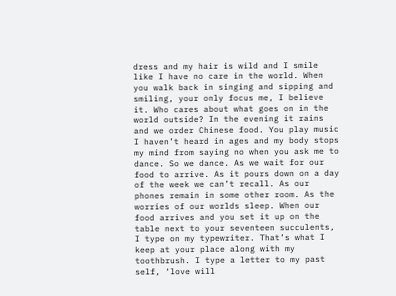dress and my hair is wild and I smile like I have no care in the world. When you walk back in singing and sipping and smiling, your only focus me, I believe it. Who cares about what goes on in the world outside? In the evening it rains and we order Chinese food. You play music I haven’t heard in ages and my body stops my mind from saying no when you ask me to dance. So we dance. As we wait for our food to arrive. As it pours down on a day of the week we can’t recall. As our phones remain in some other room. As the worries of our worlds sleep. When our food arrives and you set it up on the table next to your seventeen succulents, I type on my typewriter. That’s what I keep at your place along with my toothbrush. I type a letter to my past self, ‘love will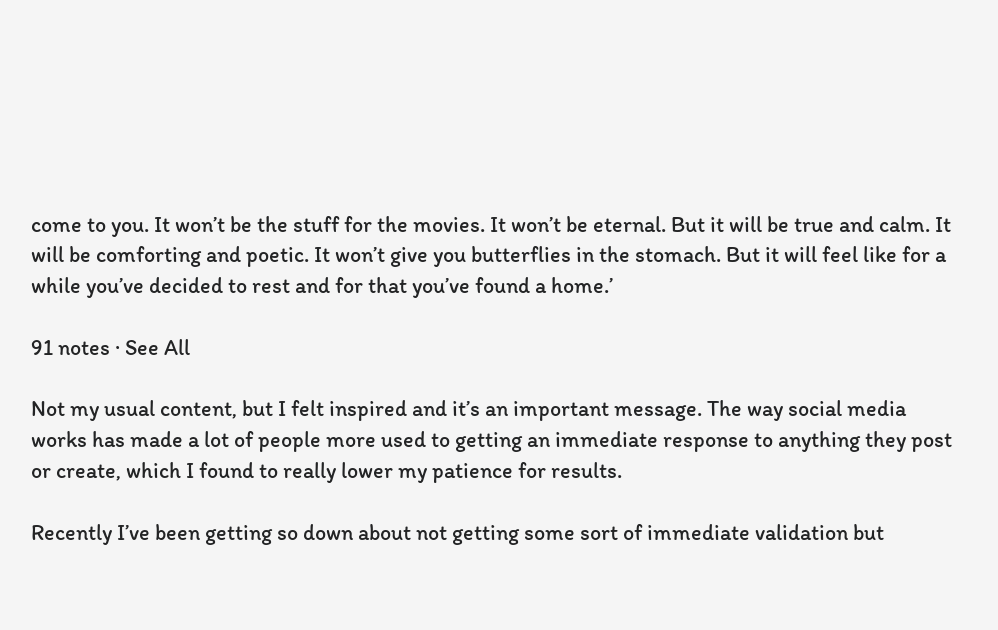come to you. It won’t be the stuff for the movies. It won’t be eternal. But it will be true and calm. It will be comforting and poetic. It won’t give you butterflies in the stomach. But it will feel like for a while you’ve decided to rest and for that you’ve found a home.’

91 notes · See All

Not my usual content, but I felt inspired and it’s an important message. The way social media works has made a lot of people more used to getting an immediate response to anything they post or create, which I found to really lower my patience for results.

Recently I’ve been getting so down about not getting some sort of immediate validation but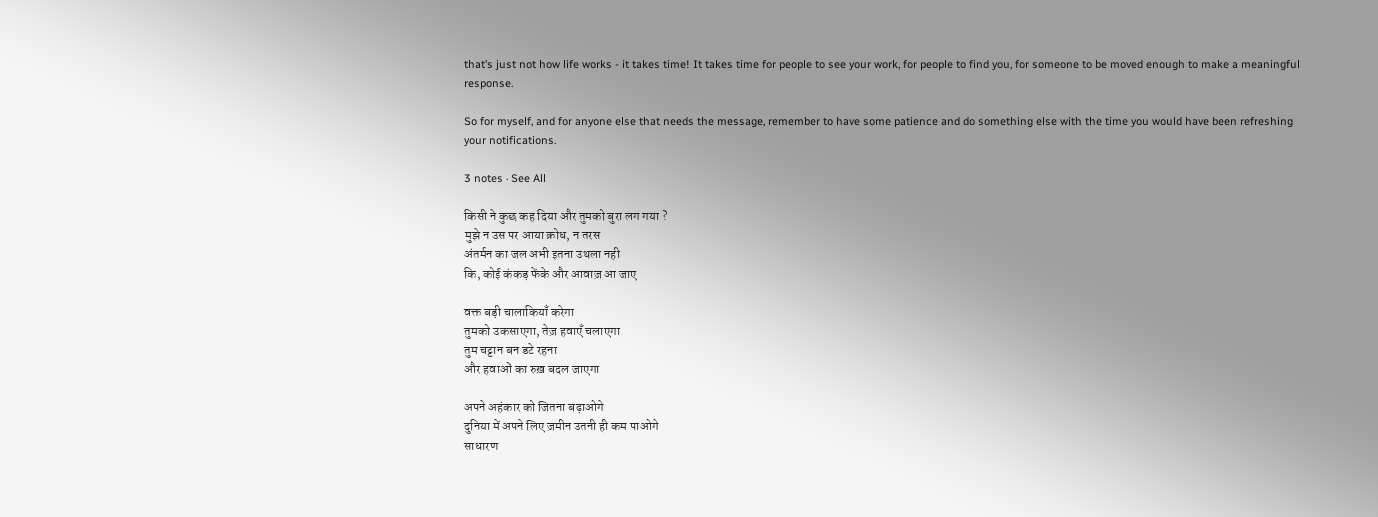that’s just not how life works - it takes time! It takes time for people to see your work, for people to find you, for someone to be moved enough to make a meaningful response.

So for myself, and for anyone else that needs the message, remember to have some patience and do something else with the time you would have been refreshing your notifications.

3 notes · See All

किसी ने कुछ कह दिया और तुमको बुरा लग गया ?
मुझे न उस पर आया क्रोध, न तरस
अंतर्मन का जल अभी इतना उथला नही
कि, कोई कंकड़ फेंके और आवाज़ आ जाए

वक्त बड़ी चालाकियाँ करेगा
तुमको उकसाएगा, तेज़ हवाएँ चलाएगा
तुम चट्टान बन डटे रहना
और हवाओं का रुख़ बदल जाएगा

अपने अहंकार को जितना बढ़ाओगे
दुनिया में अपने लिए ज़मीन उतनी ही कम पाओगे
साधारण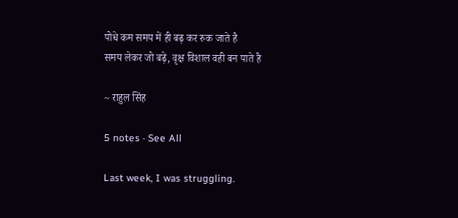पोधे कम समय में ही बढ़ कर रुक जाते है
समय लेकर जो बढ़े, वृक्ष विशाल वही बन पाते है

~ राहुल सिंह

5 notes · See All

Last week, I was struggling.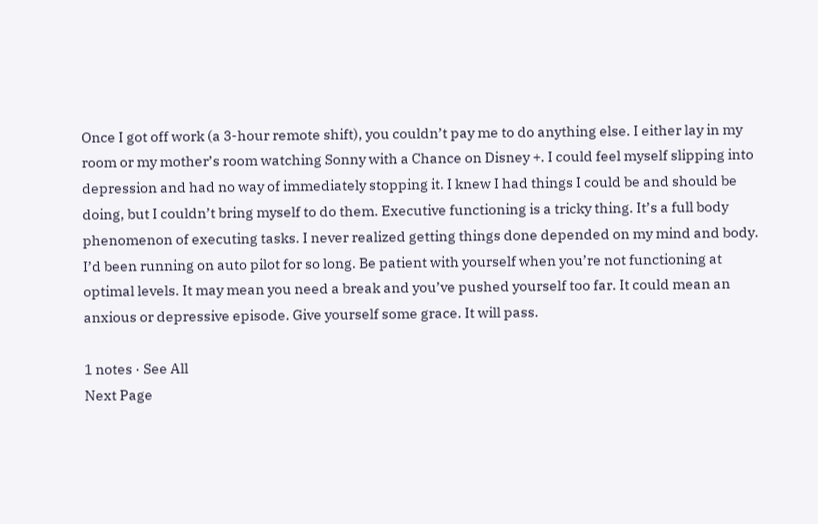Once I got off work (a 3-hour remote shift), you couldn’t pay me to do anything else. I either lay in my room or my mother’s room watching Sonny with a Chance on Disney +. I could feel myself slipping into depression and had no way of immediately stopping it. I knew I had things I could be and should be doing, but I couldn’t bring myself to do them. Executive functioning is a tricky thing. It’s a full body phenomenon of executing tasks. I never realized getting things done depended on my mind and body. I’d been running on auto pilot for so long. Be patient with yourself when you’re not functioning at optimal levels. It may mean you need a break and you’ve pushed yourself too far. It could mean an anxious or depressive episode. Give yourself some grace. It will pass.

1 notes · See All
Next Page